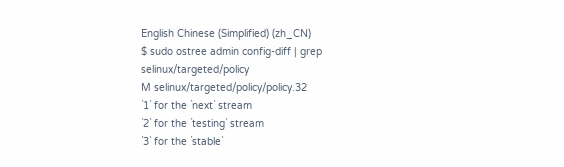English Chinese (Simplified) (zh_CN)
$ sudo ostree admin config-diff | grep selinux/targeted/policy
M selinux/targeted/policy/policy.32
`1` for the `next` stream
`2` for the `testing` stream
`3` for the `stable`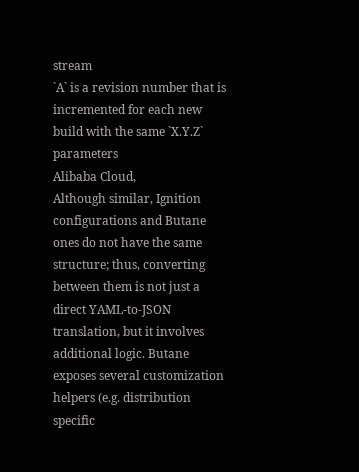stream
`A` is a revision number that is incremented for each new build with the same `X.Y.Z` parameters
Alibaba Cloud,
Although similar, Ignition configurations and Butane ones do not have the same structure; thus, converting between them is not just a direct YAML-to-JSON translation, but it involves additional logic. Butane exposes several customization helpers (e.g. distribution specific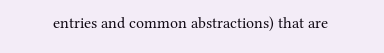entries and common abstractions) that are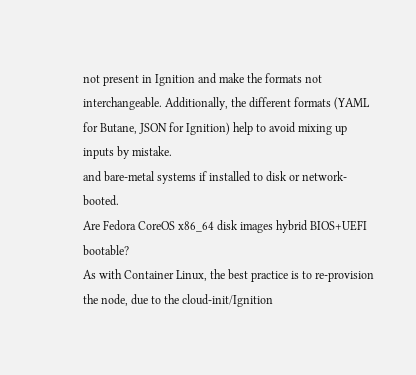not present in Ignition and make the formats not interchangeable. Additionally, the different formats (YAML for Butane, JSON for Ignition) help to avoid mixing up inputs by mistake.
and bare-metal systems if installed to disk or network-booted.
Are Fedora CoreOS x86_64 disk images hybrid BIOS+UEFI bootable?
As with Container Linux, the best practice is to re-provision the node, due to the cloud-init/Ignition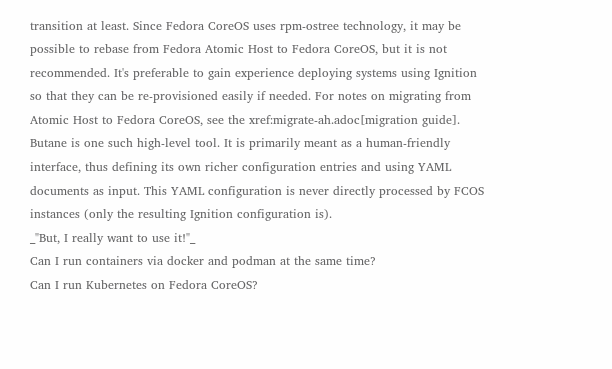transition at least. Since Fedora CoreOS uses rpm-ostree technology, it may be possible to rebase from Fedora Atomic Host to Fedora CoreOS, but it is not recommended. It's preferable to gain experience deploying systems using Ignition so that they can be re-provisioned easily if needed. For notes on migrating from Atomic Host to Fedora CoreOS, see the xref:migrate-ah.adoc[migration guide].
Butane is one such high-level tool. It is primarily meant as a human-friendly interface, thus defining its own richer configuration entries and using YAML documents as input. This YAML configuration is never directly processed by FCOS instances (only the resulting Ignition configuration is).
_"But, I really want to use it!"_
Can I run containers via docker and podman at the same time?
Can I run Kubernetes on Fedora CoreOS?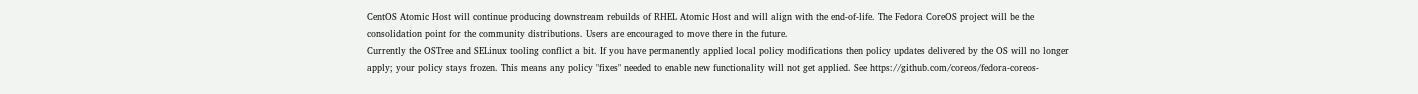CentOS Atomic Host will continue producing downstream rebuilds of RHEL Atomic Host and will align with the end-of-life. The Fedora CoreOS project will be the consolidation point for the community distributions. Users are encouraged to move there in the future.
Currently the OSTree and SELinux tooling conflict a bit. If you have permanently applied local policy modifications then policy updates delivered by the OS will no longer apply; your policy stays frozen. This means any policy "fixes" needed to enable new functionality will not get applied. See https://github.com/coreos/fedora-coreos-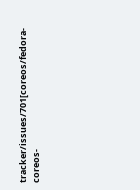tracker/issues/701[coreos/fedora-coreos-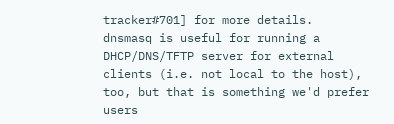tracker#701] for more details.
dnsmasq is useful for running a DHCP/DNS/TFTP server for external clients (i.e. not local to the host), too, but that is something we'd prefer users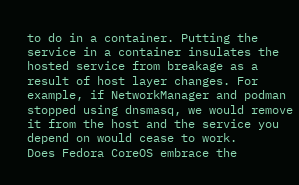to do in a container. Putting the service in a container insulates the hosted service from breakage as a result of host layer changes. For example, if NetworkManager and podman stopped using dnsmasq, we would remove it from the host and the service you depend on would cease to work.
Does Fedora CoreOS embrace the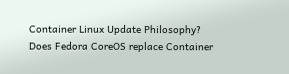Container Linux Update Philosophy?
Does Fedora CoreOS replace Container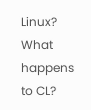Linux? What happens to CL?